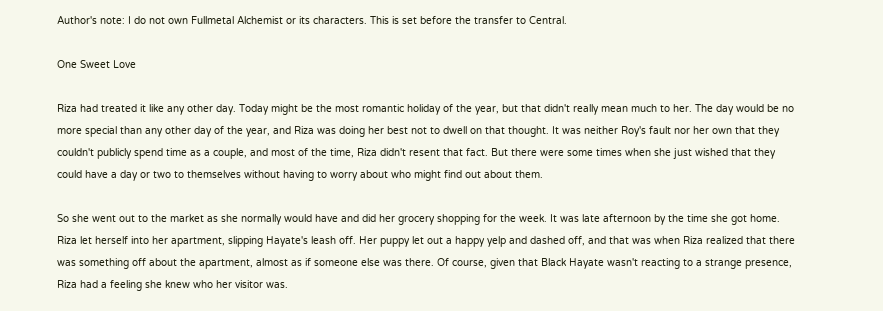Author's note: I do not own Fullmetal Alchemist or its characters. This is set before the transfer to Central.

One Sweet Love

Riza had treated it like any other day. Today might be the most romantic holiday of the year, but that didn't really mean much to her. The day would be no more special than any other day of the year, and Riza was doing her best not to dwell on that thought. It was neither Roy's fault nor her own that they couldn't publicly spend time as a couple, and most of the time, Riza didn't resent that fact. But there were some times when she just wished that they could have a day or two to themselves without having to worry about who might find out about them.

So she went out to the market as she normally would have and did her grocery shopping for the week. It was late afternoon by the time she got home. Riza let herself into her apartment, slipping Hayate's leash off. Her puppy let out a happy yelp and dashed off, and that was when Riza realized that there was something off about the apartment, almost as if someone else was there. Of course, given that Black Hayate wasn't reacting to a strange presence, Riza had a feeling she knew who her visitor was.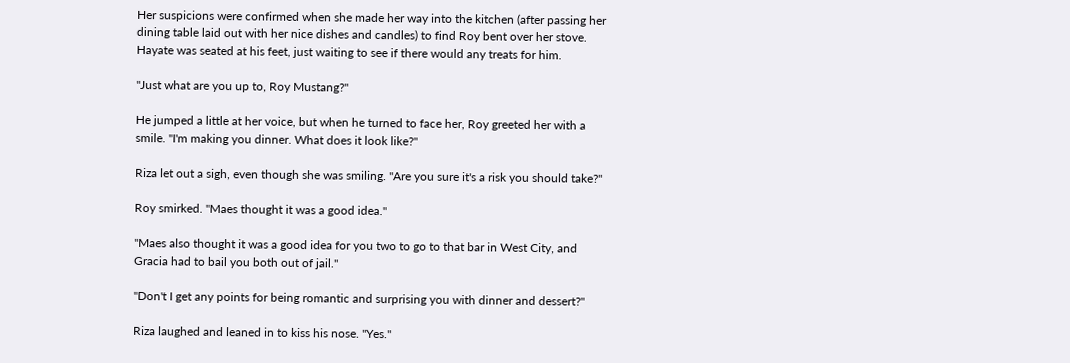Her suspicions were confirmed when she made her way into the kitchen (after passing her dining table laid out with her nice dishes and candles) to find Roy bent over her stove. Hayate was seated at his feet, just waiting to see if there would any treats for him.

"Just what are you up to, Roy Mustang?"

He jumped a little at her voice, but when he turned to face her, Roy greeted her with a smile. "I'm making you dinner. What does it look like?"

Riza let out a sigh, even though she was smiling. "Are you sure it's a risk you should take?"

Roy smirked. "Maes thought it was a good idea."

"Maes also thought it was a good idea for you two to go to that bar in West City, and Gracia had to bail you both out of jail."

"Don't I get any points for being romantic and surprising you with dinner and dessert?"

Riza laughed and leaned in to kiss his nose. "Yes."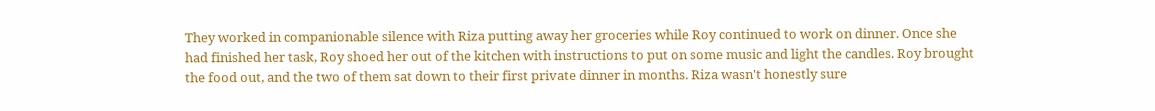They worked in companionable silence with Riza putting away her groceries while Roy continued to work on dinner. Once she had finished her task, Roy shoed her out of the kitchen with instructions to put on some music and light the candles. Roy brought the food out, and the two of them sat down to their first private dinner in months. Riza wasn't honestly sure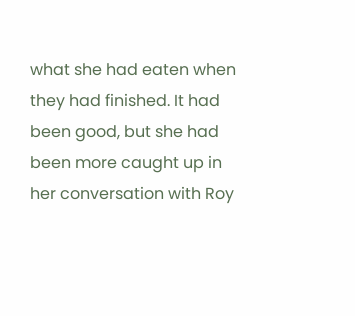what she had eaten when they had finished. It had been good, but she had been more caught up in her conversation with Roy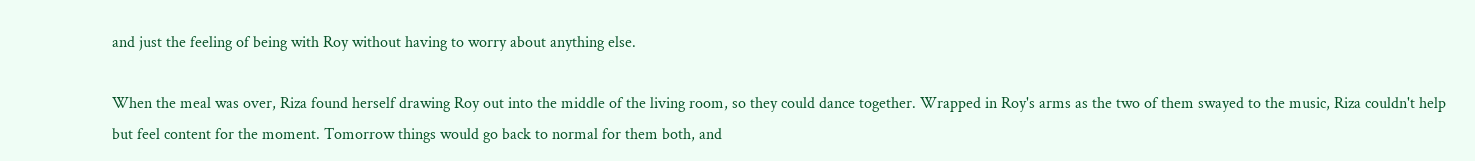and just the feeling of being with Roy without having to worry about anything else.

When the meal was over, Riza found herself drawing Roy out into the middle of the living room, so they could dance together. Wrapped in Roy's arms as the two of them swayed to the music, Riza couldn't help but feel content for the moment. Tomorrow things would go back to normal for them both, and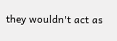they wouldn't act as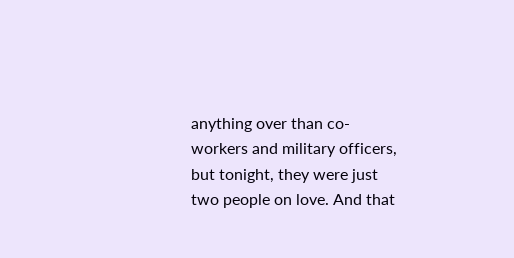anything over than co-workers and military officers, but tonight, they were just two people on love. And that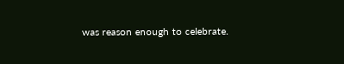was reason enough to celebrate.